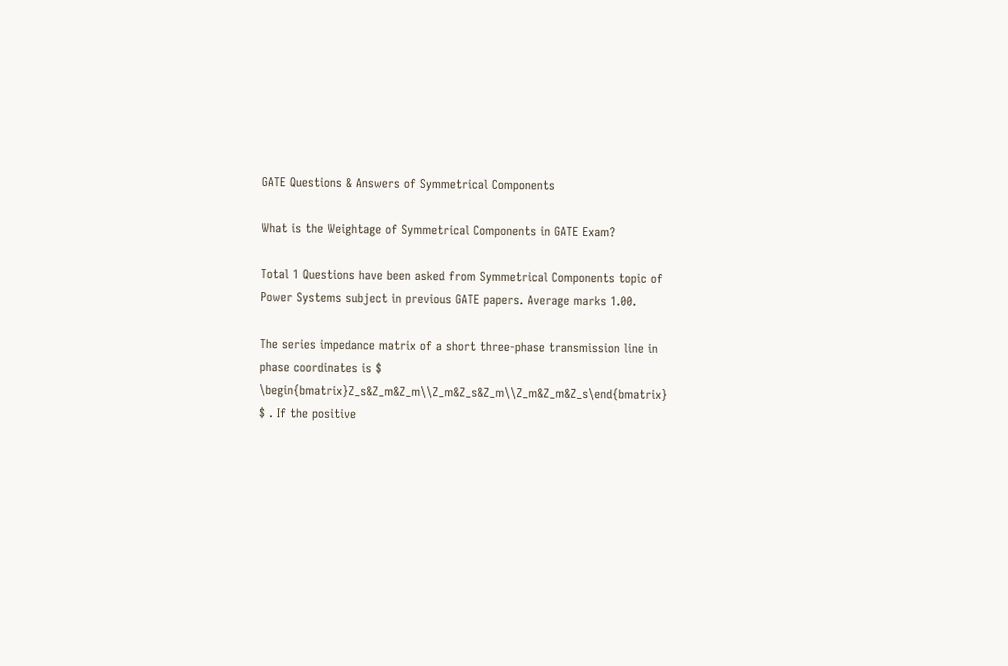GATE Questions & Answers of Symmetrical Components

What is the Weightage of Symmetrical Components in GATE Exam?

Total 1 Questions have been asked from Symmetrical Components topic of Power Systems subject in previous GATE papers. Average marks 1.00.

The series impedance matrix of a short three-phase transmission line in phase coordinates is $ \begin{bmatrix}Z_s&Z_m&Z_m\\Z_m&Z_s&Z_m\\Z_m&Z_m&Z_s\end{bmatrix} $ . If the positive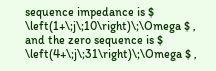sequence impedance is $ \left(1+\;j\;10\right)\;\Omega $ , and the zero sequence is $ \left(4+\;j\;31\right)\;\Omega $ ,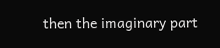then the imaginary part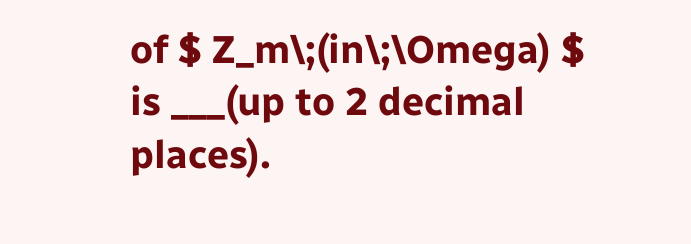of $ Z_m\;(in\;\Omega) $ is ___(up to 2 decimal places).